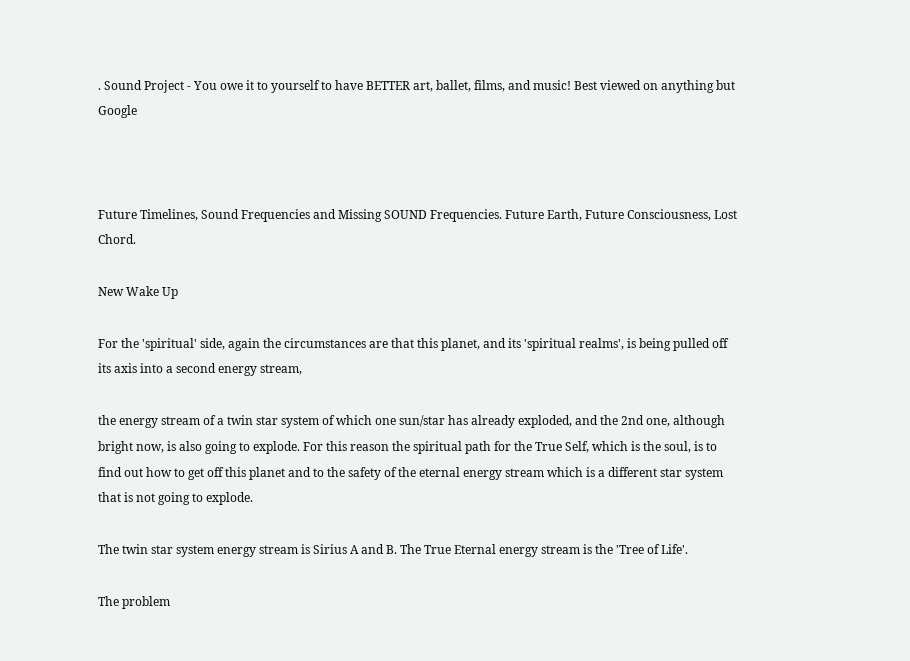. Sound Project - You owe it to yourself to have BETTER art, ballet, films, and music! Best viewed on anything but Google



Future Timelines, Sound Frequencies and Missing SOUND Frequencies. Future Earth, Future Consciousness, Lost Chord.

New Wake Up

For the 'spiritual' side, again the circumstances are that this planet, and its 'spiritual realms', is being pulled off its axis into a second energy stream,

the energy stream of a twin star system of which one sun/star has already exploded, and the 2nd one, although bright now, is also going to explode. For this reason the spiritual path for the True Self, which is the soul, is to find out how to get off this planet and to the safety of the eternal energy stream which is a different star system that is not going to explode.

The twin star system energy stream is Sirius A and B. The True Eternal energy stream is the 'Tree of Life'.

The problem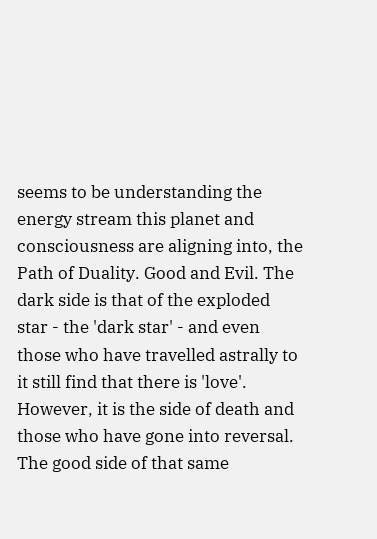seems to be understanding the energy stream this planet and consciousness are aligning into, the Path of Duality. Good and Evil. The dark side is that of the exploded star - the 'dark star' - and even those who have travelled astrally to it still find that there is 'love'. However, it is the side of death and those who have gone into reversal. The good side of that same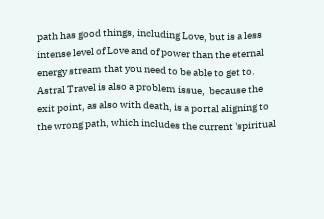path has good things, including Love, but is a less intense level of Love and of power than the eternal energy stream that you need to be able to get to. Astral Travel is also a problem issue,  because the exit point, as also with death, is a portal aligning to the wrong path, which includes the current 'spiritual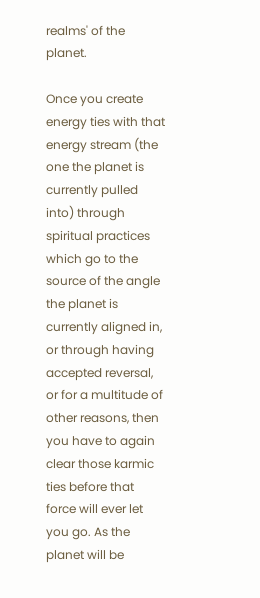realms' of the planet.

Once you create energy ties with that energy stream (the one the planet is currently pulled into) through spiritual practices which go to the source of the angle the planet is currently aligned in, or through having accepted reversal, or for a multitude of other reasons, then you have to again clear those karmic ties before that force will ever let you go. As the planet will be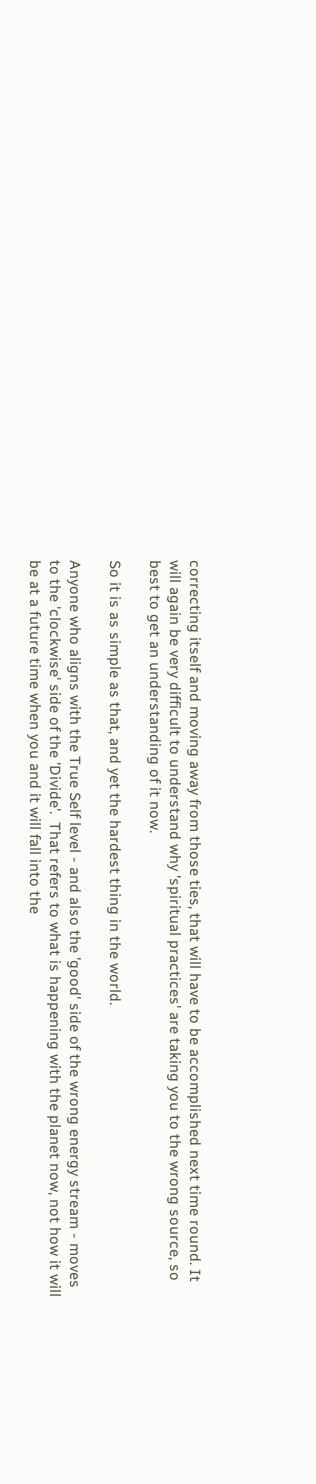correcting itself and moving away from those ties, that will have to be accomplished next time round. It will again be very difficult to understand why 'spiritual practices' are taking you to the wrong source, so best to get an understanding of it now.

So it is as simple as that, and yet the hardest thing in the world.

Anyone who aligns with the True Self level - and also the 'good' side of the wrong energy stream - moves to the 'clockwise' side of the 'Divide'.  That refers to what is happening with the planet now, not how it will be at a future time when you and it will fall into the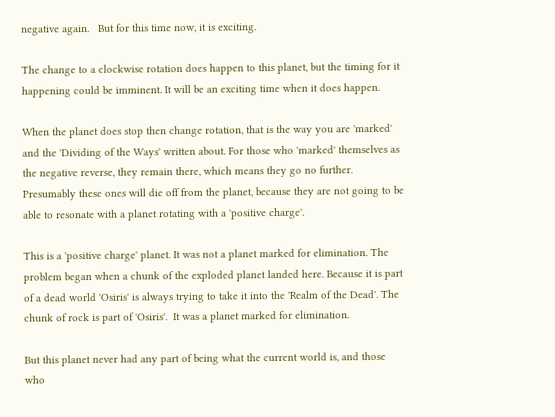negative again.   But for this time now, it is exciting.

The change to a clockwise rotation does happen to this planet, but the timing for it happening could be imminent. It will be an exciting time when it does happen.

When the planet does stop then change rotation, that is the way you are 'marked' and the 'Dividing of the Ways' written about. For those who 'marked' themselves as the negative reverse, they remain there, which means they go no further. Presumably these ones will die off from the planet, because they are not going to be able to resonate with a planet rotating with a 'positive charge'.

This is a 'positive charge' planet. It was not a planet marked for elimination. The problem began when a chunk of the exploded planet landed here. Because it is part of a dead world 'Osiris' is always trying to take it into the 'Realm of the Dead'. The chunk of rock is part of 'Osiris'.  It was a planet marked for elimination.

But this planet never had any part of being what the current world is, and those who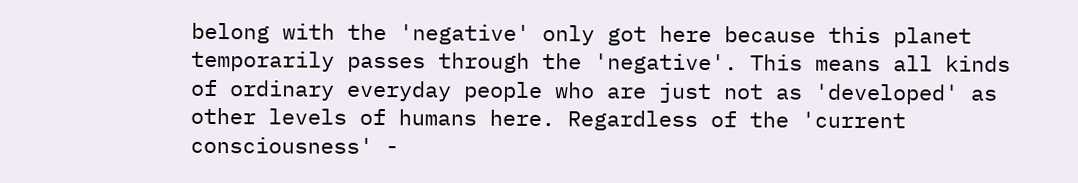belong with the 'negative' only got here because this planet temporarily passes through the 'negative'. This means all kinds of ordinary everyday people who are just not as 'developed' as other levels of humans here. Regardless of the 'current consciousness' -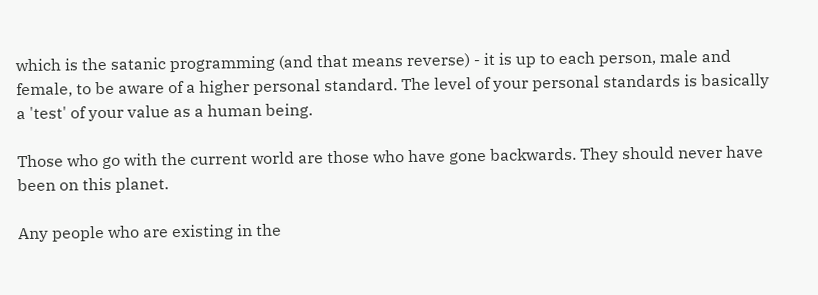which is the satanic programming (and that means reverse) - it is up to each person, male and female, to be aware of a higher personal standard. The level of your personal standards is basically a 'test' of your value as a human being.

Those who go with the current world are those who have gone backwards. They should never have been on this planet.

Any people who are existing in the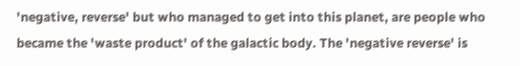'negative, reverse' but who managed to get into this planet, are people who became the 'waste product' of the galactic body. The 'negative reverse' is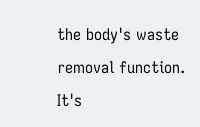the body's waste removal function. It's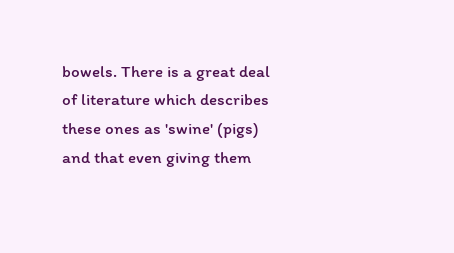bowels. There is a great deal of literature which describes these ones as 'swine' (pigs) and that even giving them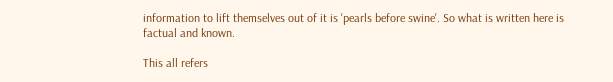information to lift themselves out of it is 'pearls before swine'. So what is written here is factual and known.

This all refers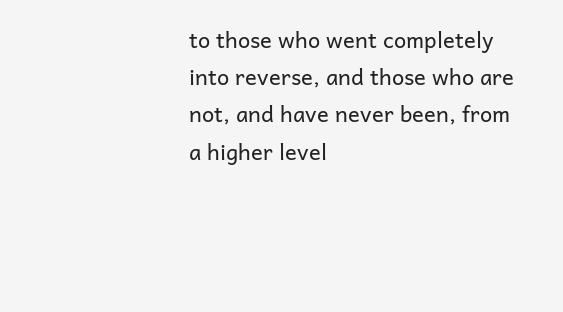to those who went completely into reverse, and those who are not, and have never been, from a higher level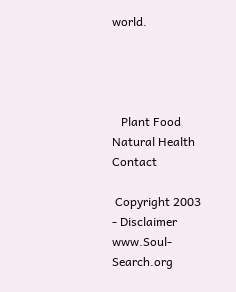world.




   Plant Food Natural Health           Contact

 Copyright 2003 - Disclaimer  www.Soul-Search.org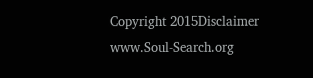Copyright 2015Disclaimer  www.Soul-Search.org